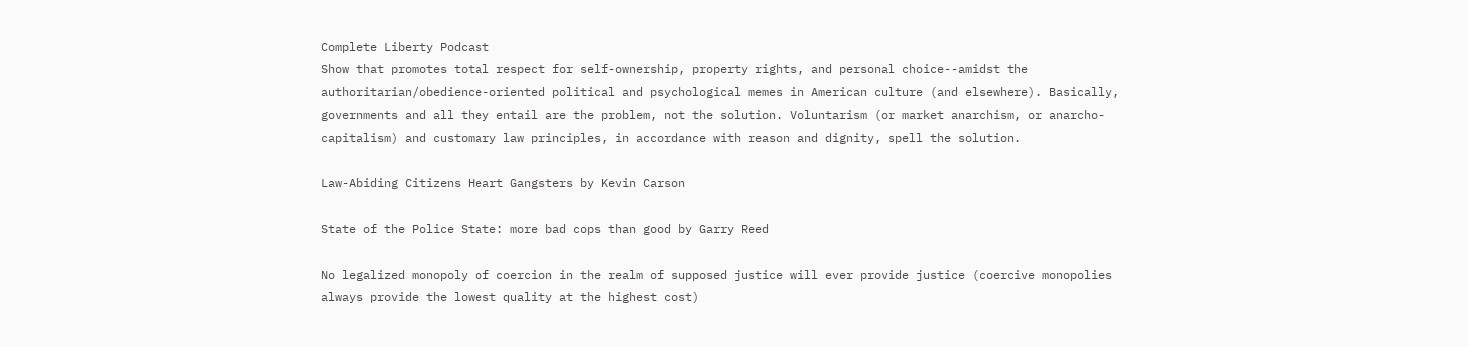Complete Liberty Podcast
Show that promotes total respect for self-ownership, property rights, and personal choice--amidst the authoritarian/obedience-oriented political and psychological memes in American culture (and elsewhere). Basically, governments and all they entail are the problem, not the solution. Voluntarism (or market anarchism, or anarcho-capitalism) and customary law principles, in accordance with reason and dignity, spell the solution.

Law-Abiding Citizens Heart Gangsters by Kevin Carson

State of the Police State: more bad cops than good by Garry Reed

No legalized monopoly of coercion in the realm of supposed justice will ever provide justice (coercive monopolies always provide the lowest quality at the highest cost)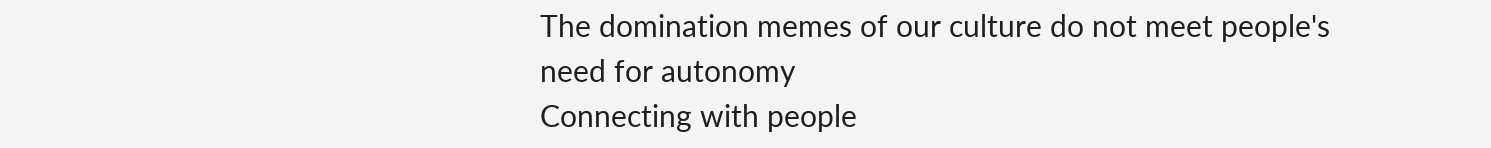The domination memes of our culture do not meet people's need for autonomy
Connecting with people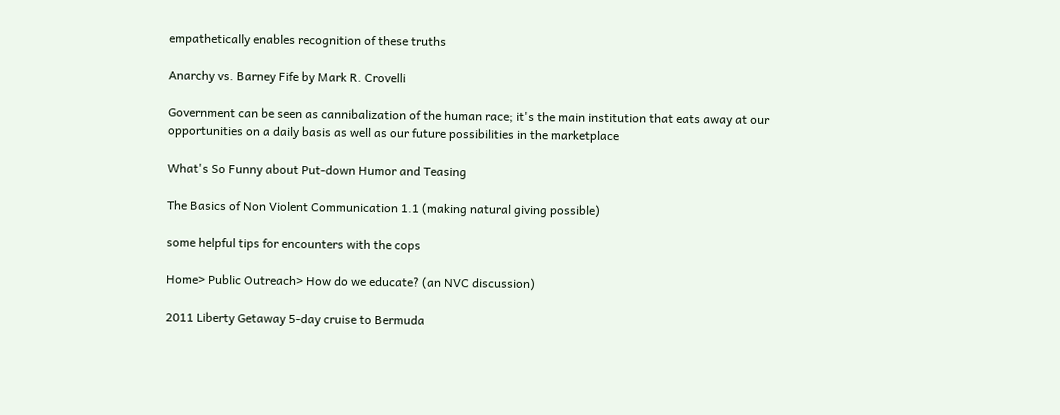empathetically enables recognition of these truths

Anarchy vs. Barney Fife by Mark R. Crovelli

Government can be seen as cannibalization of the human race; it's the main institution that eats away at our opportunities on a daily basis as well as our future possibilities in the marketplace

What's So Funny about Put-down Humor and Teasing

The Basics of Non Violent Communication 1.1 (making natural giving possible)

some helpful tips for encounters with the cops

Home> Public Outreach> How do we educate? (an NVC discussion)

2011 Liberty Getaway 5-day cruise to Bermuda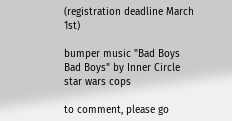(registration deadline March 1st)

bumper music "Bad Boys Bad Boys" by Inner Circle
star wars cops

to comment, please go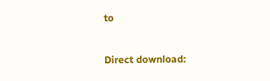to


Direct download: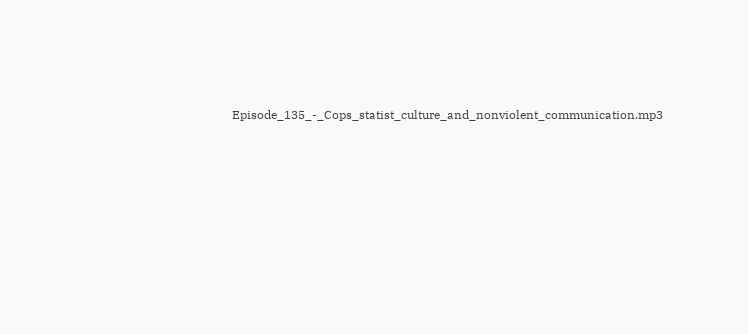Episode_135_-_Cops_statist_culture_and_nonviolent_communication.mp3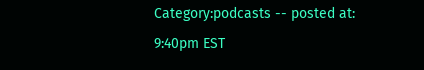Category:podcasts -- posted at: 9:40pm EST